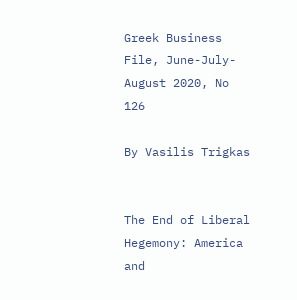Greek Business File, June-July-August 2020, No 126

By Vasilis Trigkas


The End of Liberal Hegemony: America and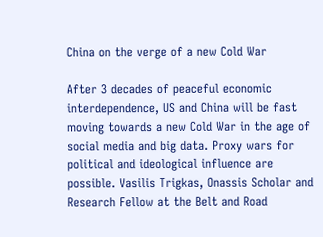China on the verge of a new Cold War

After 3 decades of peaceful economic interdependence, US and China will be fast moving towards a new Cold War in the age of social media and big data. Proxy wars for political and ideological influence are possible. Vasilis Trigkas, Onassis Scholar and Research Fellow at the Belt and Road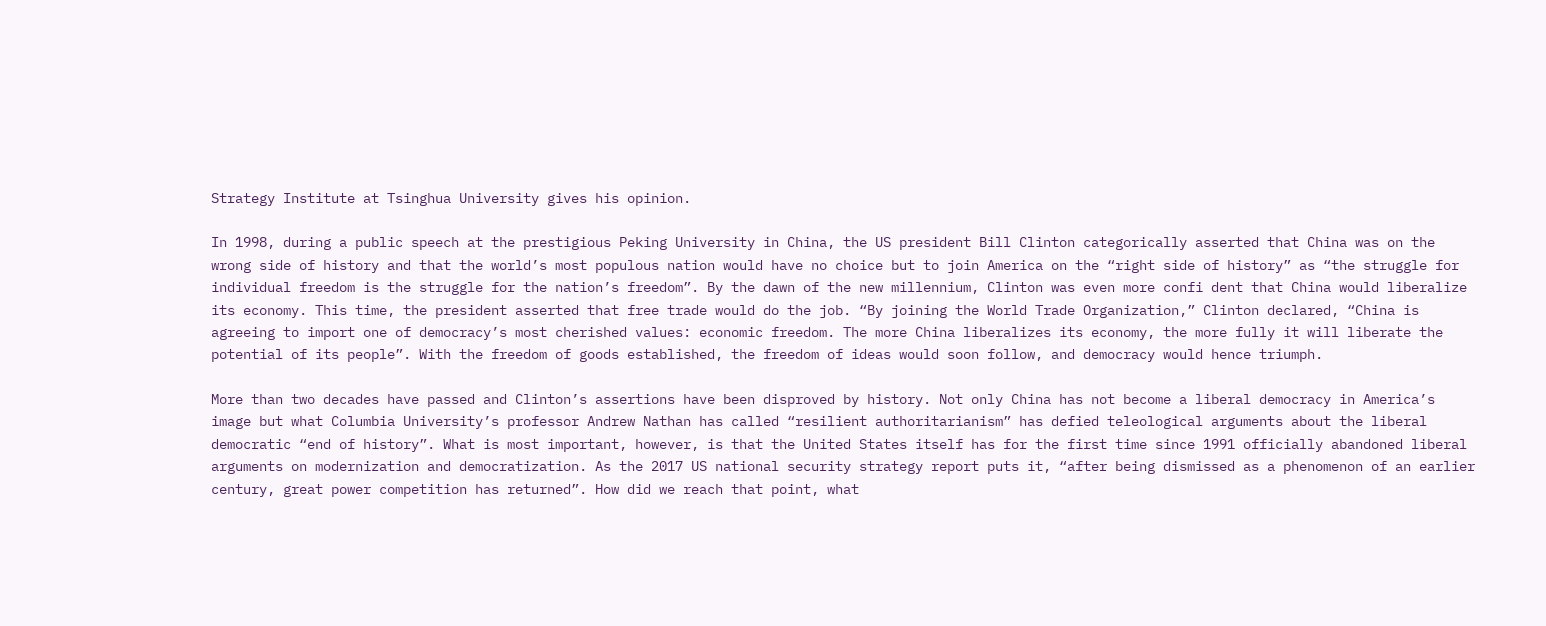Strategy Institute at Tsinghua University gives his opinion.

In 1998, during a public speech at the prestigious Peking University in China, the US president Bill Clinton categorically asserted that China was on the wrong side of history and that the world’s most populous nation would have no choice but to join America on the “right side of history” as “the struggle for individual freedom is the struggle for the nation’s freedom”. By the dawn of the new millennium, Clinton was even more confi dent that China would liberalize its economy. This time, the president asserted that free trade would do the job. “By joining the World Trade Organization,” Clinton declared, “China is agreeing to import one of democracy’s most cherished values: economic freedom. The more China liberalizes its economy, the more fully it will liberate the potential of its people”. With the freedom of goods established, the freedom of ideas would soon follow, and democracy would hence triumph.

More than two decades have passed and Clinton’s assertions have been disproved by history. Not only China has not become a liberal democracy in America’s image but what Columbia University’s professor Andrew Nathan has called “resilient authoritarianism” has defied teleological arguments about the liberal democratic “end of history”. What is most important, however, is that the United States itself has for the first time since 1991 officially abandoned liberal arguments on modernization and democratization. As the 2017 US national security strategy report puts it, “after being dismissed as a phenomenon of an earlier century, great power competition has returned”. How did we reach that point, what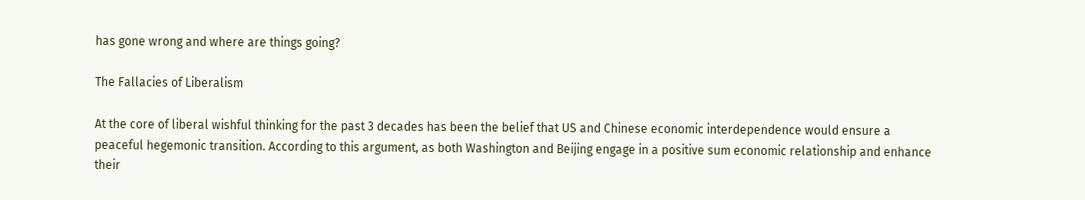has gone wrong and where are things going?

The Fallacies of Liberalism

At the core of liberal wishful thinking for the past 3 decades has been the belief that US and Chinese economic interdependence would ensure a peaceful hegemonic transition. According to this argument, as both Washington and Beijing engage in a positive sum economic relationship and enhance their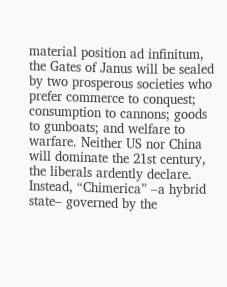material position ad infinitum, the Gates of Janus will be sealed by two prosperous societies who prefer commerce to conquest; consumption to cannons; goods to gunboats; and welfare to warfare. Neither US nor China will dominate the 21st century, the liberals ardently declare. Instead, “Chimerica” –a hybrid state– governed by the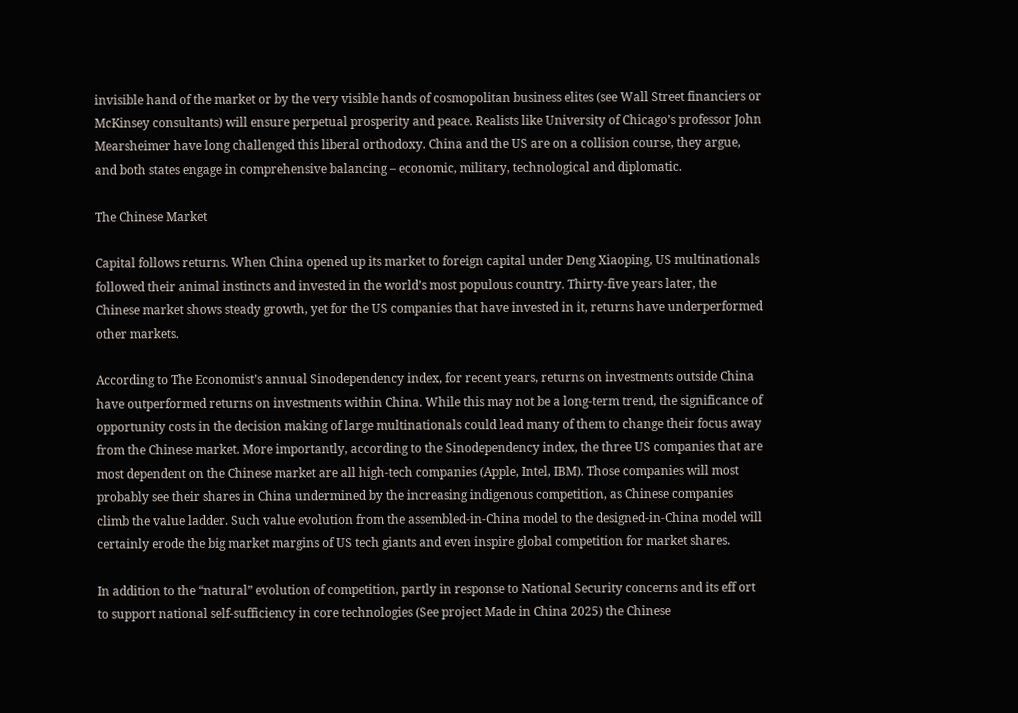invisible hand of the market or by the very visible hands of cosmopolitan business elites (see Wall Street financiers or McKinsey consultants) will ensure perpetual prosperity and peace. Realists like University of Chicago’s professor John Mearsheimer have long challenged this liberal orthodoxy. China and the US are on a collision course, they argue, and both states engage in comprehensive balancing – economic, military, technological and diplomatic.

The Chinese Market

Capital follows returns. When China opened up its market to foreign capital under Deng Xiaoping, US multinationals followed their animal instincts and invested in the world’s most populous country. Thirty-five years later, the Chinese market shows steady growth, yet for the US companies that have invested in it, returns have underperformed other markets.

According to The Economist’s annual Sinodependency index, for recent years, returns on investments outside China have outperformed returns on investments within China. While this may not be a long-term trend, the significance of opportunity costs in the decision making of large multinationals could lead many of them to change their focus away from the Chinese market. More importantly, according to the Sinodependency index, the three US companies that are most dependent on the Chinese market are all high-tech companies (Apple, Intel, IBM). Those companies will most probably see their shares in China undermined by the increasing indigenous competition, as Chinese companies climb the value ladder. Such value evolution from the assembled-in-China model to the designed-in-China model will certainly erode the big market margins of US tech giants and even inspire global competition for market shares.

In addition to the “natural” evolution of competition, partly in response to National Security concerns and its eff ort to support national self-sufficiency in core technologies (See project Made in China 2025) the Chinese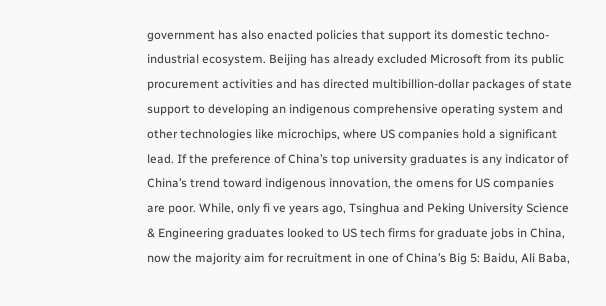government has also enacted policies that support its domestic techno-industrial ecosystem. Beijing has already excluded Microsoft from its public procurement activities and has directed multibillion-dollar packages of state support to developing an indigenous comprehensive operating system and other technologies like microchips, where US companies hold a significant lead. If the preference of China’s top university graduates is any indicator of China’s trend toward indigenous innovation, the omens for US companies are poor. While, only fi ve years ago, Tsinghua and Peking University Science & Engineering graduates looked to US tech firms for graduate jobs in China, now the majority aim for recruitment in one of China’s Big 5: Baidu, Ali Baba,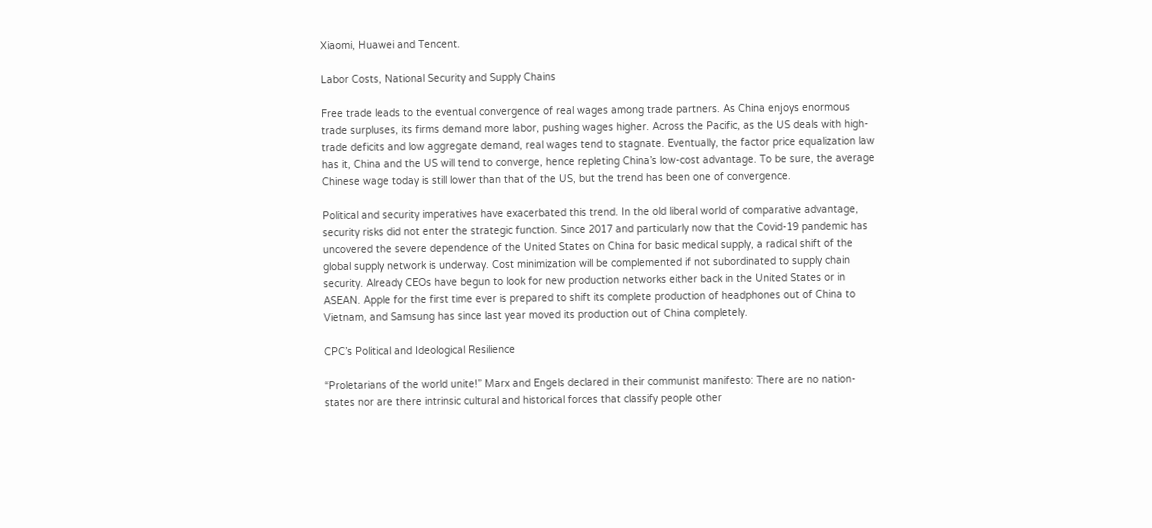Xiaomi, Huawei and Tencent.

Labor Costs, National Security and Supply Chains

Free trade leads to the eventual convergence of real wages among trade partners. As China enjoys enormous trade surpluses, its firms demand more labor, pushing wages higher. Across the Pacific, as the US deals with high-trade deficits and low aggregate demand, real wages tend to stagnate. Eventually, the factor price equalization law has it, China and the US will tend to converge, hence repleting China’s low-cost advantage. To be sure, the average Chinese wage today is still lower than that of the US, but the trend has been one of convergence.

Political and security imperatives have exacerbated this trend. In the old liberal world of comparative advantage, security risks did not enter the strategic function. Since 2017 and particularly now that the Covid-19 pandemic has uncovered the severe dependence of the United States on China for basic medical supply, a radical shift of the global supply network is underway. Cost minimization will be complemented if not subordinated to supply chain security. Already CEOs have begun to look for new production networks either back in the United States or in ASEAN. Apple for the first time ever is prepared to shift its complete production of headphones out of China to Vietnam, and Samsung has since last year moved its production out of China completely.

CPC’s Political and Ideological Resilience

“Proletarians of the world unite!” Marx and Engels declared in their communist manifesto: There are no nation-states nor are there intrinsic cultural and historical forces that classify people other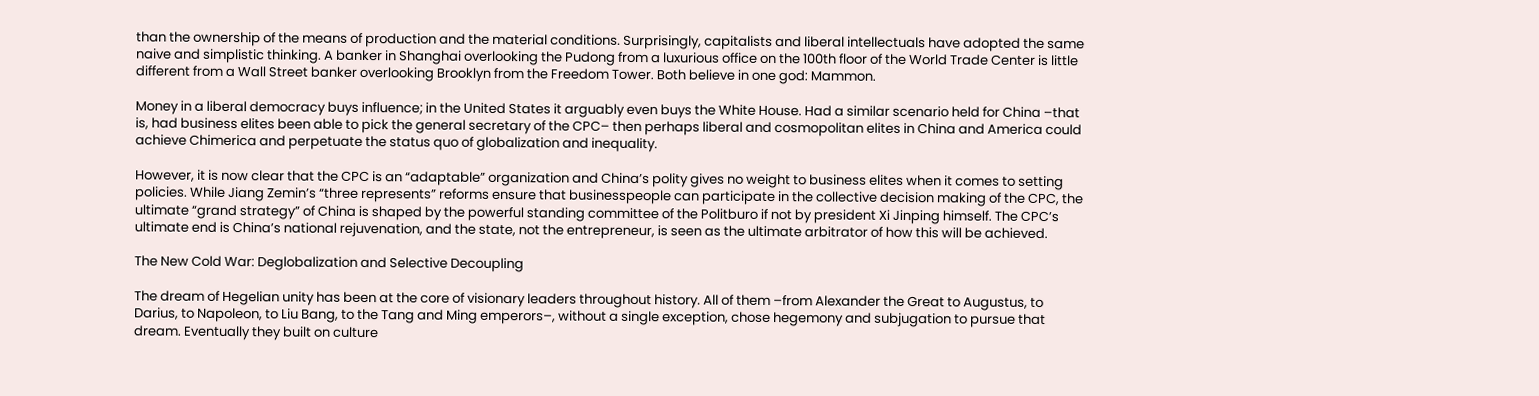than the ownership of the means of production and the material conditions. Surprisingly, capitalists and liberal intellectuals have adopted the same naive and simplistic thinking. A banker in Shanghai overlooking the Pudong from a luxurious office on the 100th floor of the World Trade Center is little different from a Wall Street banker overlooking Brooklyn from the Freedom Tower. Both believe in one god: Mammon.

Money in a liberal democracy buys influence; in the United States it arguably even buys the White House. Had a similar scenario held for China –that is, had business elites been able to pick the general secretary of the CPC– then perhaps liberal and cosmopolitan elites in China and America could achieve Chimerica and perpetuate the status quo of globalization and inequality.

However, it is now clear that the CPC is an “adaptable” organization and China’s polity gives no weight to business elites when it comes to setting policies. While Jiang Zemin’s “three represents” reforms ensure that businesspeople can participate in the collective decision making of the CPC, the ultimate “grand strategy” of China is shaped by the powerful standing committee of the Politburo if not by president Xi Jinping himself. The CPC’s ultimate end is China’s national rejuvenation, and the state, not the entrepreneur, is seen as the ultimate arbitrator of how this will be achieved.

The New Cold War: Deglobalization and Selective Decoupling

The dream of Hegelian unity has been at the core of visionary leaders throughout history. All of them –from Alexander the Great to Augustus, to Darius, to Napoleon, to Liu Bang, to the Tang and Ming emperors–, without a single exception, chose hegemony and subjugation to pursue that dream. Eventually they built on culture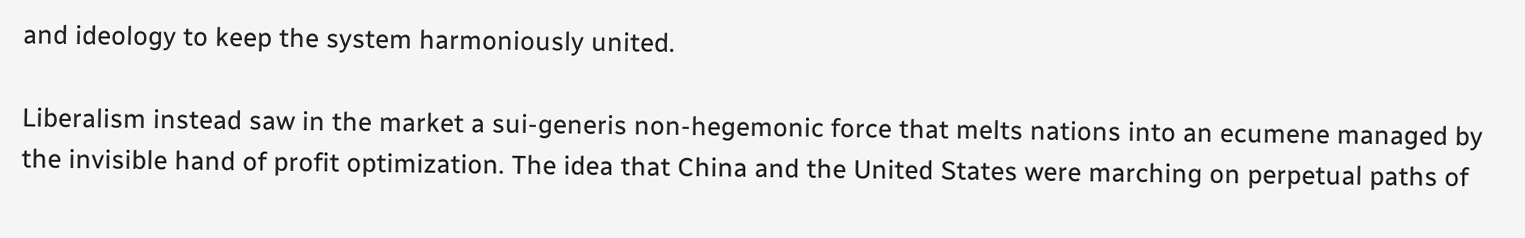and ideology to keep the system harmoniously united.

Liberalism instead saw in the market a sui-generis non-hegemonic force that melts nations into an ecumene managed by the invisible hand of profit optimization. The idea that China and the United States were marching on perpetual paths of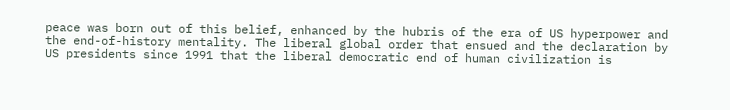peace was born out of this belief, enhanced by the hubris of the era of US hyperpower and the end-of-history mentality. The liberal global order that ensued and the declaration by US presidents since 1991 that the liberal democratic end of human civilization is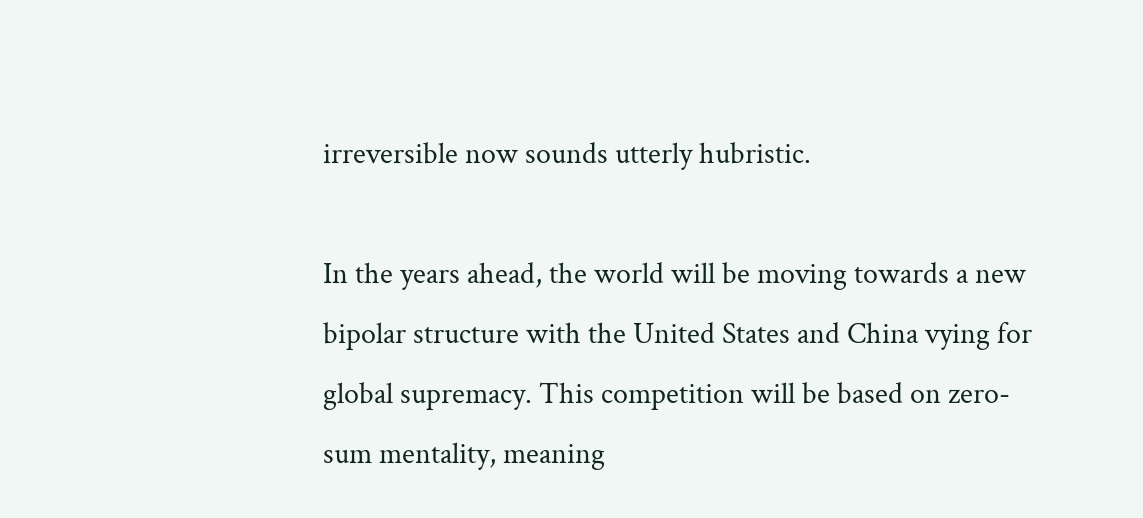irreversible now sounds utterly hubristic.

In the years ahead, the world will be moving towards a new bipolar structure with the United States and China vying for global supremacy. This competition will be based on zero-sum mentality, meaning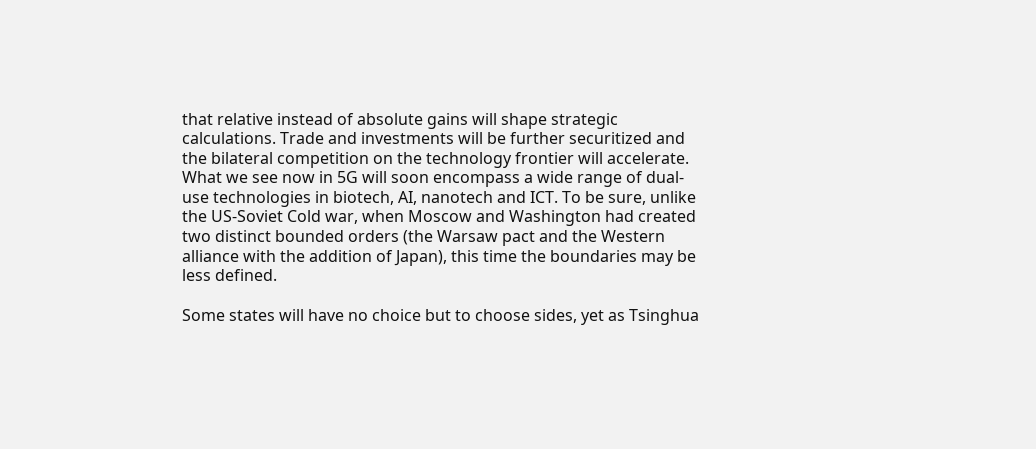that relative instead of absolute gains will shape strategic calculations. Trade and investments will be further securitized and the bilateral competition on the technology frontier will accelerate. What we see now in 5G will soon encompass a wide range of dual-use technologies in biotech, AI, nanotech and ICT. To be sure, unlike the US-Soviet Cold war, when Moscow and Washington had created two distinct bounded orders (the Warsaw pact and the Western alliance with the addition of Japan), this time the boundaries may be less defined.

Some states will have no choice but to choose sides, yet as Tsinghua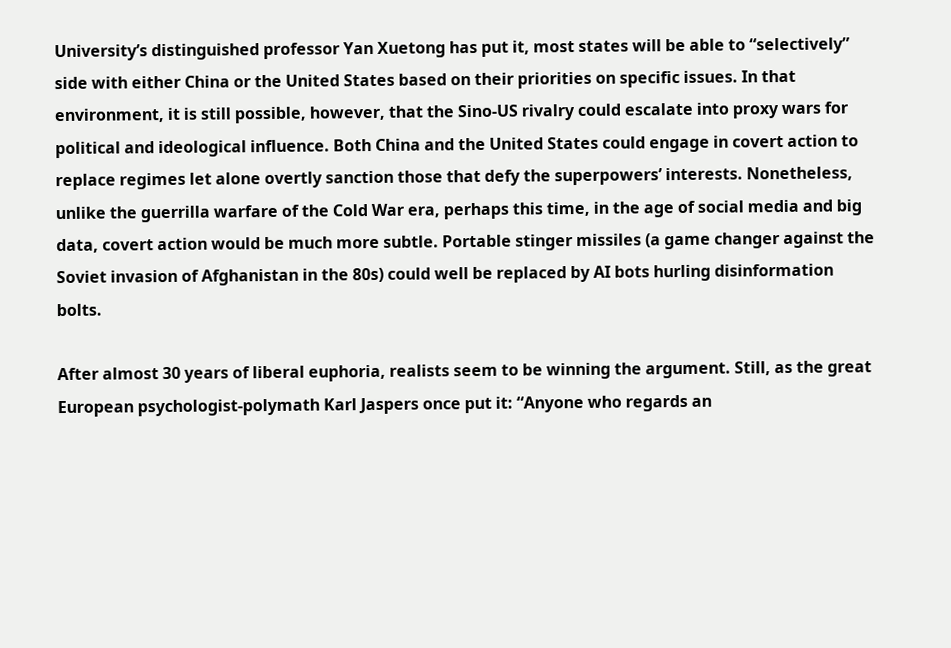University’s distinguished professor Yan Xuetong has put it, most states will be able to “selectively” side with either China or the United States based on their priorities on specific issues. In that environment, it is still possible, however, that the Sino-US rivalry could escalate into proxy wars for political and ideological influence. Both China and the United States could engage in covert action to replace regimes let alone overtly sanction those that defy the superpowers’ interests. Nonetheless, unlike the guerrilla warfare of the Cold War era, perhaps this time, in the age of social media and big data, covert action would be much more subtle. Portable stinger missiles (a game changer against the Soviet invasion of Afghanistan in the 80s) could well be replaced by AI bots hurling disinformation bolts.

After almost 30 years of liberal euphoria, realists seem to be winning the argument. Still, as the great European psychologist-polymath Karl Jaspers once put it: “Anyone who regards an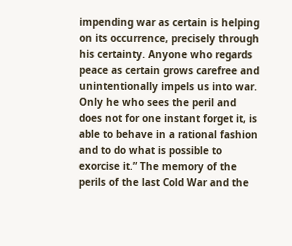impending war as certain is helping on its occurrence, precisely through his certainty. Anyone who regards peace as certain grows carefree and unintentionally impels us into war. Only he who sees the peril and does not for one instant forget it, is able to behave in a rational fashion and to do what is possible to exorcise it.” The memory of the perils of the last Cold War and the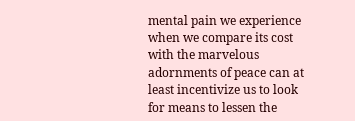mental pain we experience when we compare its cost with the marvelous adornments of peace can at least incentivize us to look for means to lessen the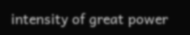intensity of great power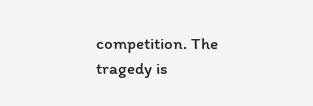competition. The tragedy is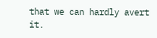that we can hardly avert it.